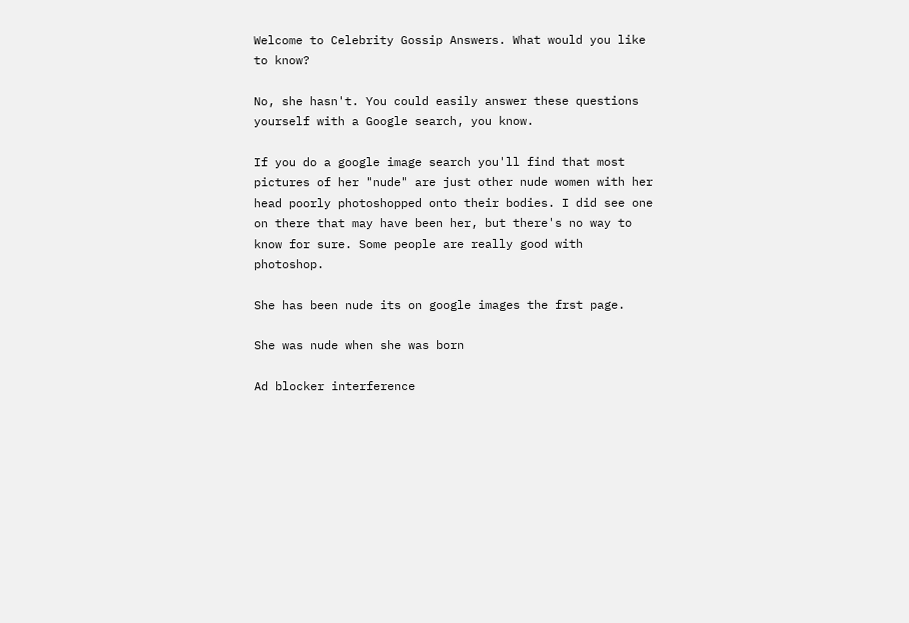Welcome to Celebrity Gossip Answers. What would you like to know?

No, she hasn't. You could easily answer these questions yourself with a Google search, you know.

If you do a google image search you'll find that most pictures of her "nude" are just other nude women with her head poorly photoshopped onto their bodies. I did see one on there that may have been her, but there's no way to know for sure. Some people are really good with photoshop.

She has been nude its on google images the frst page.

She was nude when she was born

Ad blocker interference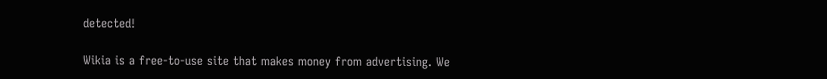detected!

Wikia is a free-to-use site that makes money from advertising. We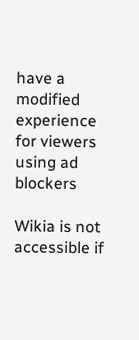have a modified experience for viewers using ad blockers

Wikia is not accessible if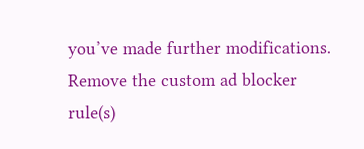you’ve made further modifications. Remove the custom ad blocker rule(s)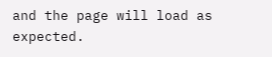and the page will load as expected.